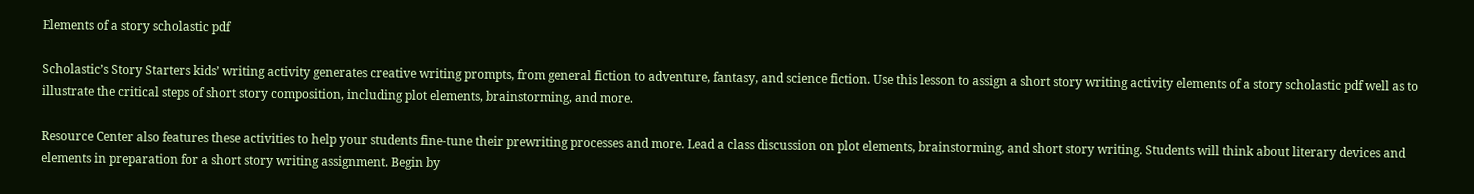Elements of a story scholastic pdf

Scholastic’s Story Starters kids’ writing activity generates creative writing prompts, from general fiction to adventure, fantasy, and science fiction. Use this lesson to assign a short story writing activity elements of a story scholastic pdf well as to illustrate the critical steps of short story composition, including plot elements, brainstorming, and more.

Resource Center also features these activities to help your students fine-tune their prewriting processes and more. Lead a class discussion on plot elements, brainstorming, and short story writing. Students will think about literary devices and elements in preparation for a short story writing assignment. Begin by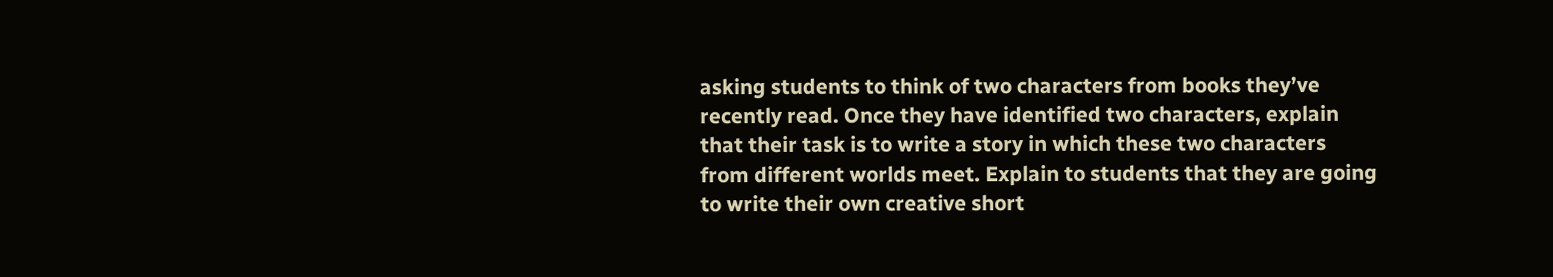asking students to think of two characters from books they’ve recently read. Once they have identified two characters, explain that their task is to write a story in which these two characters from different worlds meet. Explain to students that they are going to write their own creative short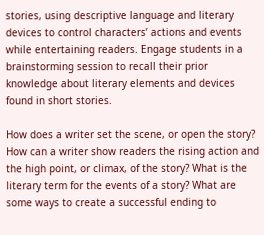stories, using descriptive language and literary devices to control characters’ actions and events while entertaining readers. Engage students in a brainstorming session to recall their prior knowledge about literary elements and devices found in short stories.

How does a writer set the scene, or open the story? How can a writer show readers the rising action and the high point, or climax, of the story? What is the literary term for the events of a story? What are some ways to create a successful ending to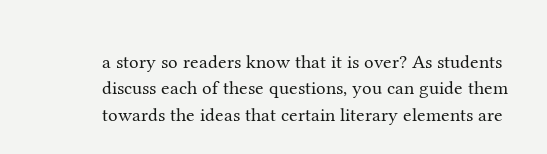a story so readers know that it is over? As students discuss each of these questions, you can guide them towards the ideas that certain literary elements are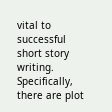vital to successful short story writing. Specifically, there are plot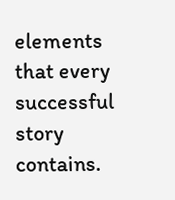elements that every successful story contains.